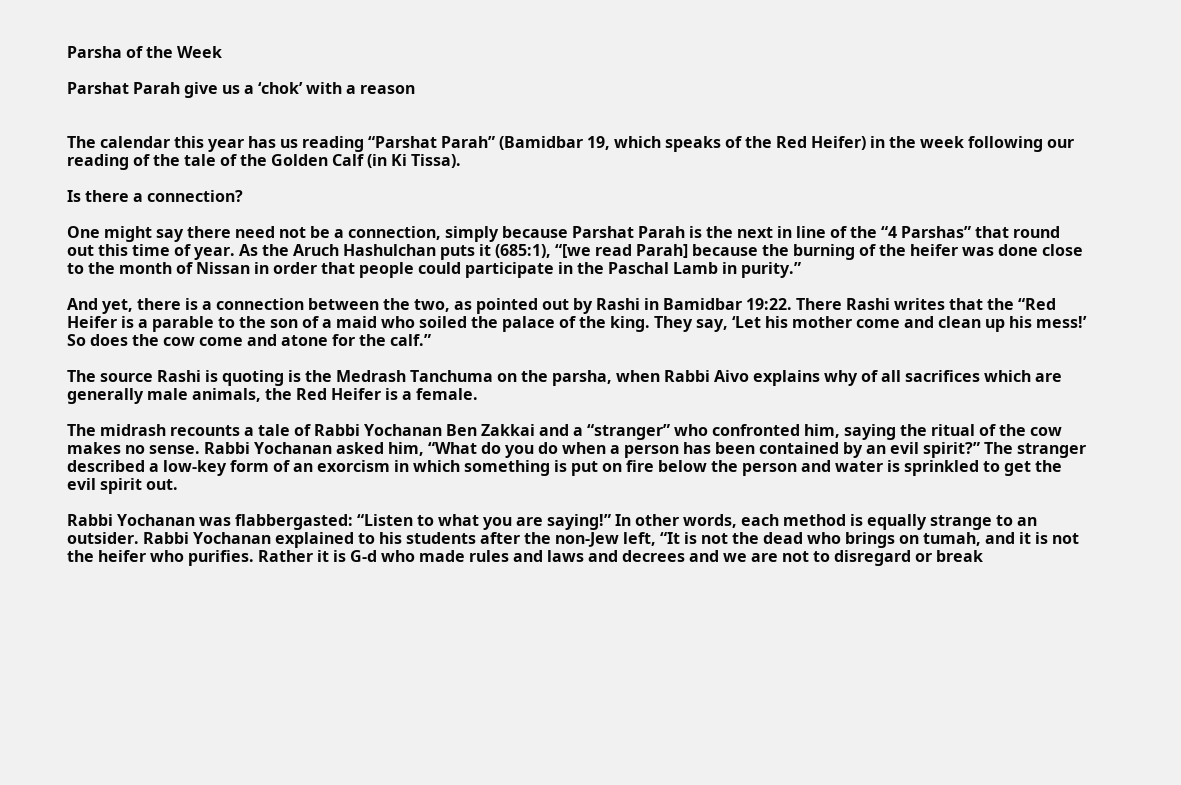Parsha of the Week

Parshat Parah give us a ‘chok’ with a reason


The calendar this year has us reading “Parshat Parah” (Bamidbar 19, which speaks of the Red Heifer) in the week following our reading of the tale of the Golden Calf (in Ki Tissa).

Is there a connection?

One might say there need not be a connection, simply because Parshat Parah is the next in line of the “4 Parshas” that round out this time of year. As the Aruch Hashulchan puts it (685:1), “[we read Parah] because the burning of the heifer was done close to the month of Nissan in order that people could participate in the Paschal Lamb in purity.”

And yet, there is a connection between the two, as pointed out by Rashi in Bamidbar 19:22. There Rashi writes that the “Red Heifer is a parable to the son of a maid who soiled the palace of the king. They say, ‘Let his mother come and clean up his mess!’ So does the cow come and atone for the calf.”

The source Rashi is quoting is the Medrash Tanchuma on the parsha, when Rabbi Aivo explains why of all sacrifices which are generally male animals, the Red Heifer is a female.

The midrash recounts a tale of Rabbi Yochanan Ben Zakkai and a “stranger” who confronted him, saying the ritual of the cow makes no sense. Rabbi Yochanan asked him, “What do you do when a person has been contained by an evil spirit?” The stranger described a low-key form of an exorcism in which something is put on fire below the person and water is sprinkled to get the evil spirit out.

Rabbi Yochanan was flabbergasted: “Listen to what you are saying!” In other words, each method is equally strange to an outsider. Rabbi Yochanan explained to his students after the non-Jew left, “It is not the dead who brings on tumah, and it is not the heifer who purifies. Rather it is G-d who made rules and laws and decrees and we are not to disregard or break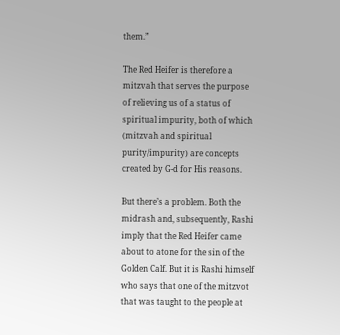them.”

The Red Heifer is therefore a mitzvah that serves the purpose of relieving us of a status of spiritual impurity, both of which (mitzvah and spiritual purity/impurity) are concepts created by G-d for His reasons.

But there’s a problem. Both the midrash and, subsequently, Rashi imply that the Red Heifer came about to atone for the sin of the Golden Calf. But it is Rashi himself who says that one of the mitzvot that was taught to the people at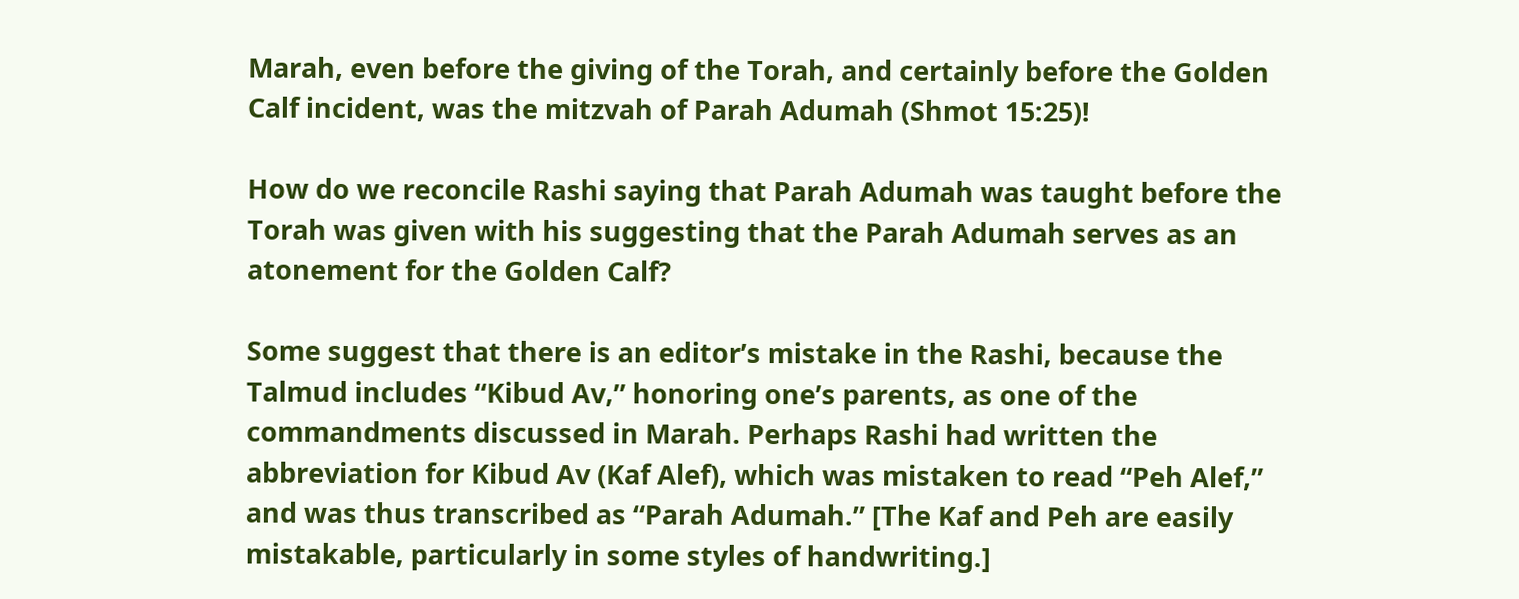Marah, even before the giving of the Torah, and certainly before the Golden Calf incident, was the mitzvah of Parah Adumah (Shmot 15:25)!

How do we reconcile Rashi saying that Parah Adumah was taught before the Torah was given with his suggesting that the Parah Adumah serves as an atonement for the Golden Calf?

Some suggest that there is an editor’s mistake in the Rashi, because the Talmud includes “Kibud Av,” honoring one’s parents, as one of the commandments discussed in Marah. Perhaps Rashi had written the abbreviation for Kibud Av (Kaf Alef), which was mistaken to read “Peh Alef,” and was thus transcribed as “Parah Adumah.” [The Kaf and Peh are easily mistakable, particularly in some styles of handwriting.]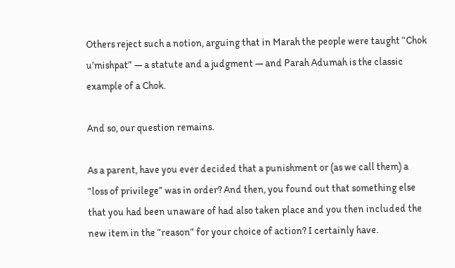Others reject such a notion, arguing that in Marah the people were taught “Chok u’mishpat” — a statute and a judgment — and Parah Adumah is the classic example of a Chok.

And so, our question remains.

As a parent, have you ever decided that a punishment or (as we call them) a “loss of privilege” was in order? And then, you found out that something else that you had been unaware of had also taken place and you then included the new item in the “reason” for your choice of action? I certainly have.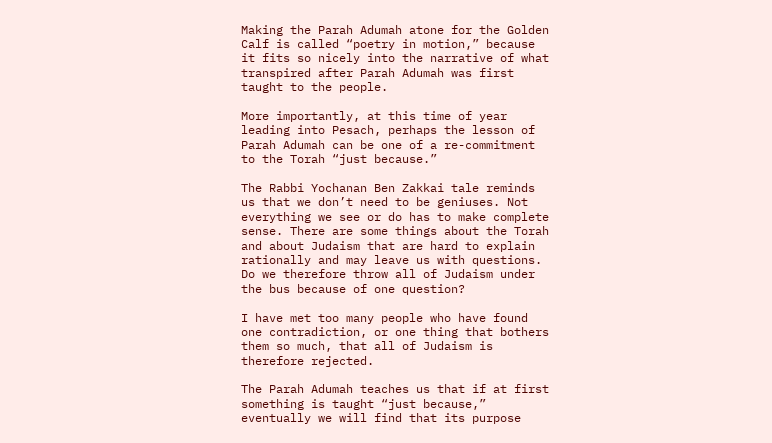Making the Parah Adumah atone for the Golden Calf is called “poetry in motion,” because it fits so nicely into the narrative of what transpired after Parah Adumah was first taught to the people.

More importantly, at this time of year leading into Pesach, perhaps the lesson of Parah Adumah can be one of a re-commitment to the Torah “just because.”

The Rabbi Yochanan Ben Zakkai tale reminds us that we don’t need to be geniuses. Not everything we see or do has to make complete sense. There are some things about the Torah and about Judaism that are hard to explain rationally and may leave us with questions. Do we therefore throw all of Judaism under the bus because of one question?

I have met too many people who have found one contradiction, or one thing that bothers them so much, that all of Judaism is therefore rejected.

The Parah Adumah teaches us that if at first something is taught “just because,” eventually we will find that its purpose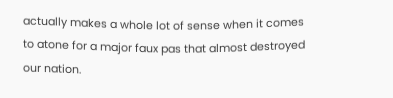actually makes a whole lot of sense when it comes to atone for a major faux pas that almost destroyed our nation.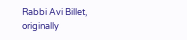Rabbi Avi Billet, originally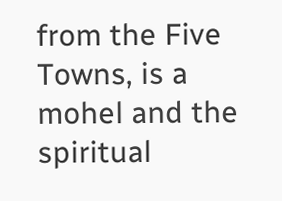from the Five Towns, is a mohel and the spiritual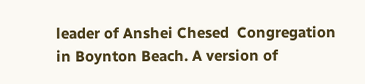leader of Anshei Chesed  Congregation in Boynton Beach. A version of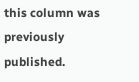this column was previously published.